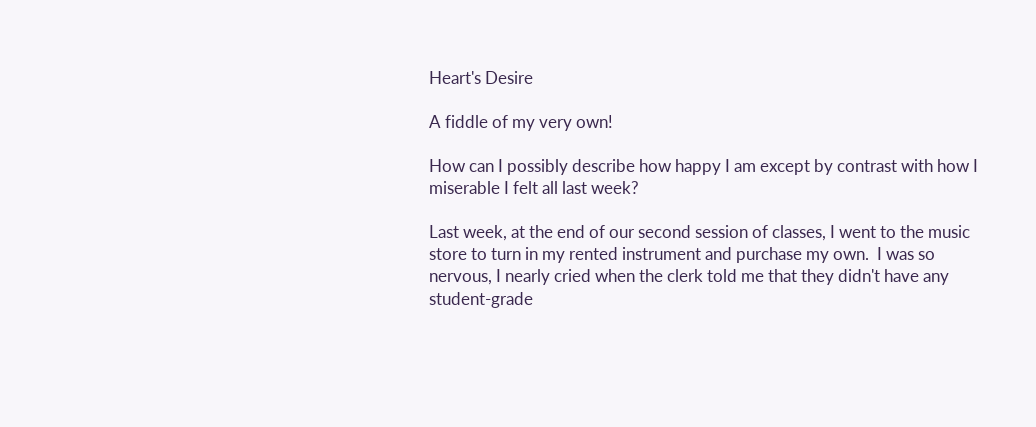Heart's Desire

A fiddle of my very own!

How can I possibly describe how happy I am except by contrast with how I miserable I felt all last week?

Last week, at the end of our second session of classes, I went to the music store to turn in my rented instrument and purchase my own.  I was so nervous, I nearly cried when the clerk told me that they didn't have any student-grade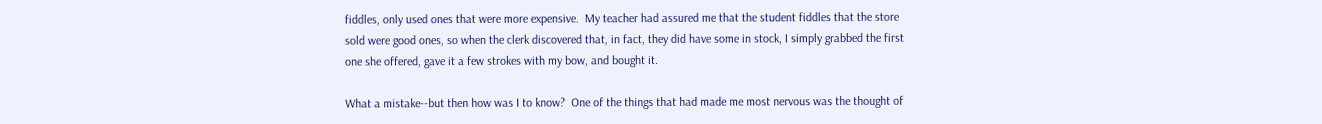fiddles, only used ones that were more expensive.  My teacher had assured me that the student fiddles that the store sold were good ones, so when the clerk discovered that, in fact, they did have some in stock, I simply grabbed the first one she offered, gave it a few strokes with my bow, and bought it.

What a mistake--but then how was I to know?  One of the things that had made me most nervous was the thought of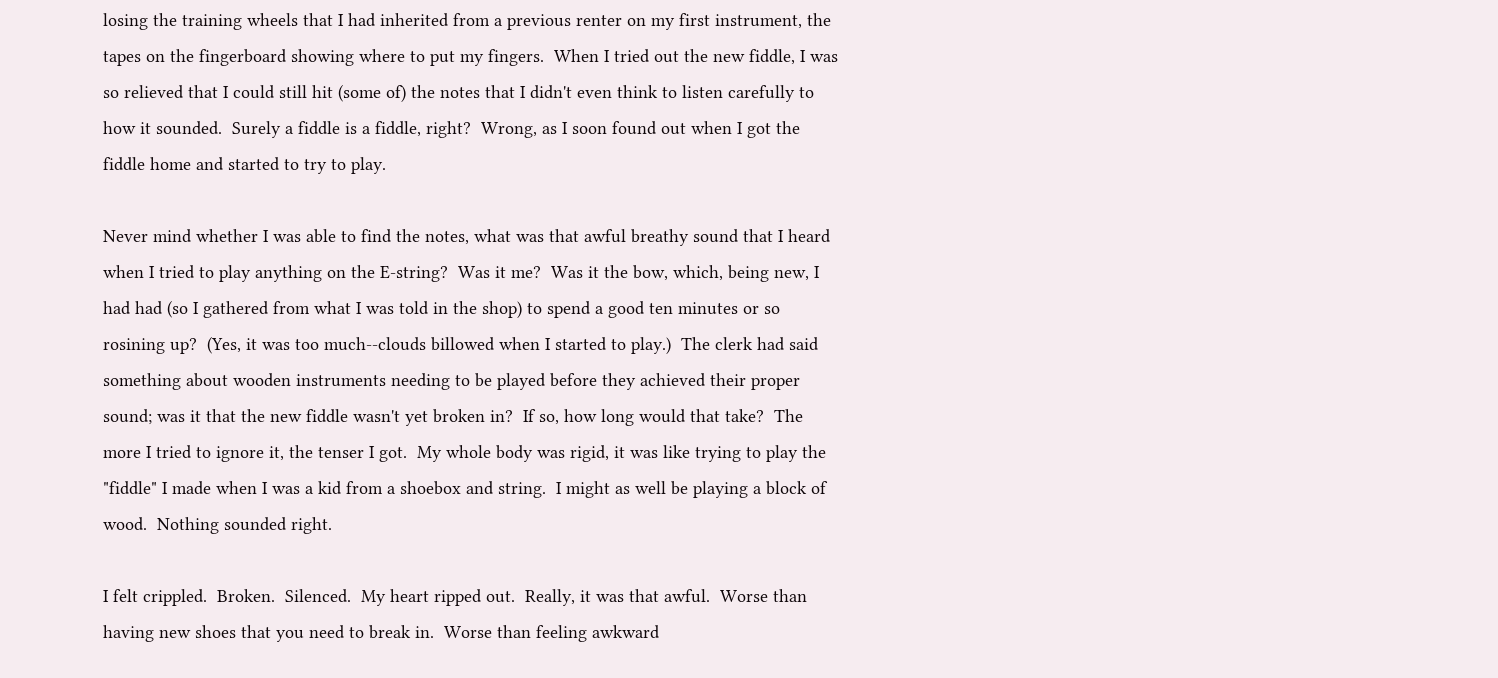losing the training wheels that I had inherited from a previous renter on my first instrument, the tapes on the fingerboard showing where to put my fingers.  When I tried out the new fiddle, I was so relieved that I could still hit (some of) the notes that I didn't even think to listen carefully to how it sounded.  Surely a fiddle is a fiddle, right?  Wrong, as I soon found out when I got the fiddle home and started to try to play.

Never mind whether I was able to find the notes, what was that awful breathy sound that I heard when I tried to play anything on the E-string?  Was it me?  Was it the bow, which, being new, I had had (so I gathered from what I was told in the shop) to spend a good ten minutes or so rosining up?  (Yes, it was too much--clouds billowed when I started to play.)  The clerk had said something about wooden instruments needing to be played before they achieved their proper sound; was it that the new fiddle wasn't yet broken in?  If so, how long would that take?  The more I tried to ignore it, the tenser I got.  My whole body was rigid, it was like trying to play the "fiddle" I made when I was a kid from a shoebox and string.  I might as well be playing a block of wood.  Nothing sounded right.

I felt crippled.  Broken.  Silenced.  My heart ripped out.  Really, it was that awful.  Worse than having new shoes that you need to break in.  Worse than feeling awkward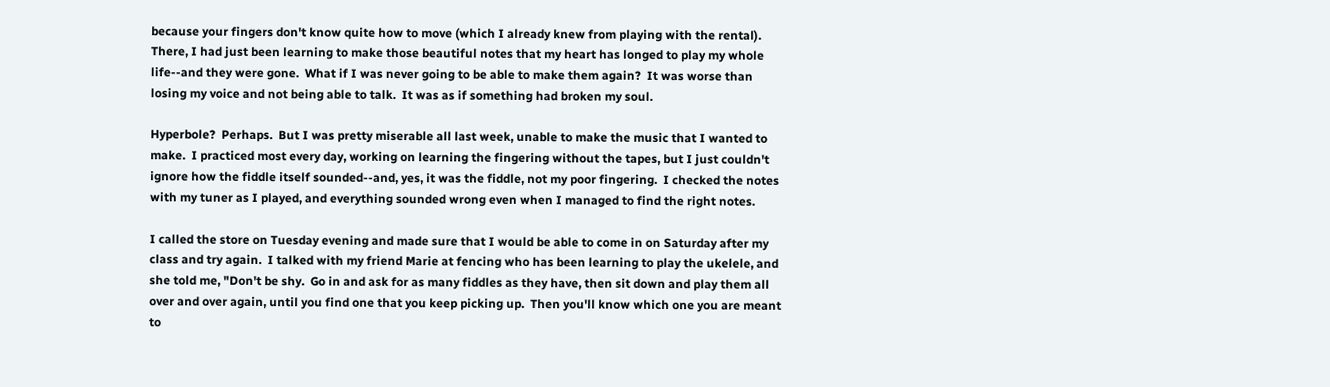because your fingers don't know quite how to move (which I already knew from playing with the rental).  There, I had just been learning to make those beautiful notes that my heart has longed to play my whole life--and they were gone.  What if I was never going to be able to make them again?  It was worse than losing my voice and not being able to talk.  It was as if something had broken my soul.

Hyperbole?  Perhaps.  But I was pretty miserable all last week, unable to make the music that I wanted to make.  I practiced most every day, working on learning the fingering without the tapes, but I just couldn't ignore how the fiddle itself sounded--and, yes, it was the fiddle, not my poor fingering.  I checked the notes with my tuner as I played, and everything sounded wrong even when I managed to find the right notes.

I called the store on Tuesday evening and made sure that I would be able to come in on Saturday after my class and try again.  I talked with my friend Marie at fencing who has been learning to play the ukelele, and she told me, "Don't be shy.  Go in and ask for as many fiddles as they have, then sit down and play them all over and over again, until you find one that you keep picking up.  Then you'll know which one you are meant to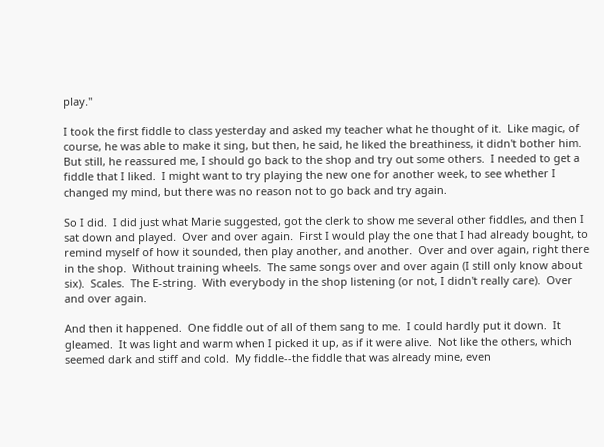play."

I took the first fiddle to class yesterday and asked my teacher what he thought of it.  Like magic, of course, he was able to make it sing, but then, he said, he liked the breathiness, it didn't bother him.  But still, he reassured me, I should go back to the shop and try out some others.  I needed to get a fiddle that I liked.  I might want to try playing the new one for another week, to see whether I changed my mind, but there was no reason not to go back and try again.

So I did.  I did just what Marie suggested, got the clerk to show me several other fiddles, and then I sat down and played.  Over and over again.  First I would play the one that I had already bought, to remind myself of how it sounded, then play another, and another.  Over and over again, right there in the shop.  Without training wheels.  The same songs over and over again (I still only know about six).  Scales.  The E-string.  With everybody in the shop listening (or not, I didn't really care).  Over and over again.

And then it happened.  One fiddle out of all of them sang to me.  I could hardly put it down.  It gleamed.  It was light and warm when I picked it up, as if it were alive.  Not like the others, which seemed dark and stiff and cold.  My fiddle--the fiddle that was already mine, even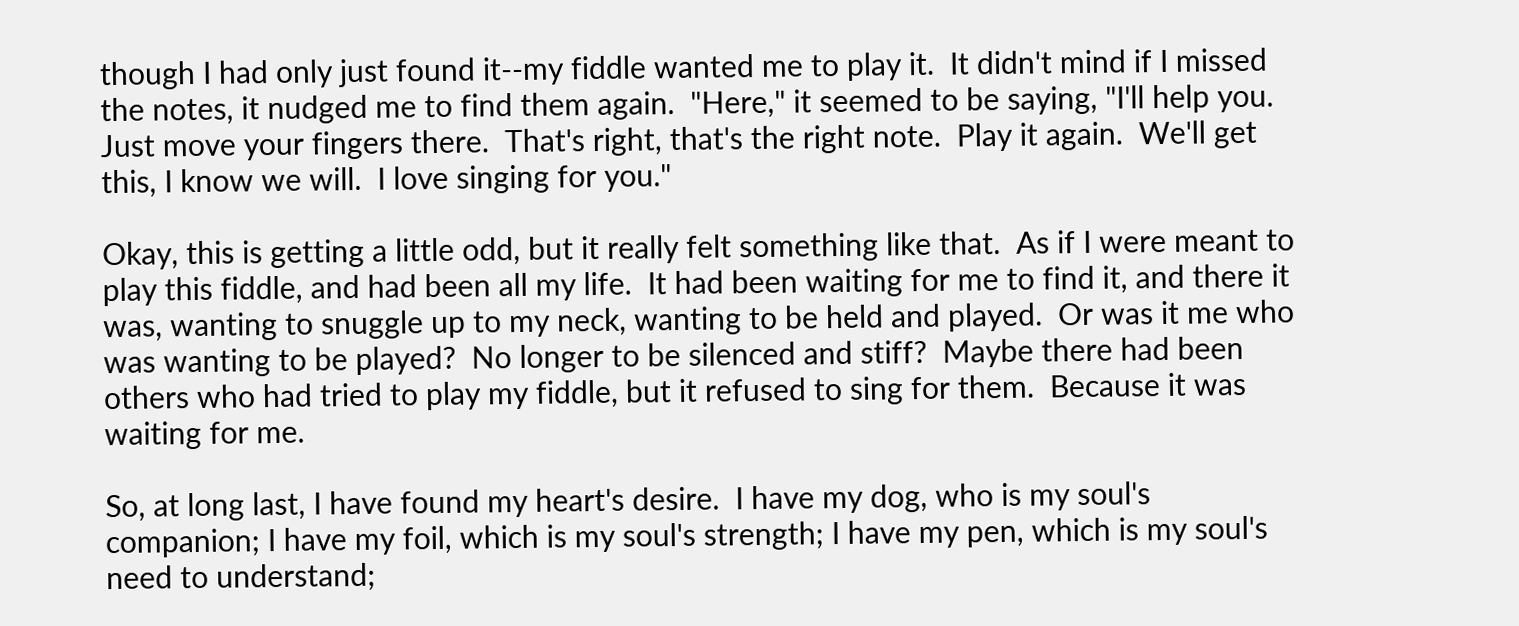though I had only just found it--my fiddle wanted me to play it.  It didn't mind if I missed the notes, it nudged me to find them again.  "Here," it seemed to be saying, "I'll help you.  Just move your fingers there.  That's right, that's the right note.  Play it again.  We'll get this, I know we will.  I love singing for you."

Okay, this is getting a little odd, but it really felt something like that.  As if I were meant to play this fiddle, and had been all my life.  It had been waiting for me to find it, and there it was, wanting to snuggle up to my neck, wanting to be held and played.  Or was it me who was wanting to be played?  No longer to be silenced and stiff?  Maybe there had been others who had tried to play my fiddle, but it refused to sing for them.  Because it was waiting for me.

So, at long last, I have found my heart's desire.  I have my dog, who is my soul's companion; I have my foil, which is my soul's strength; I have my pen, which is my soul's need to understand;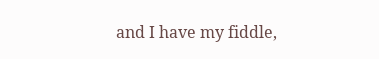and I have my fiddle,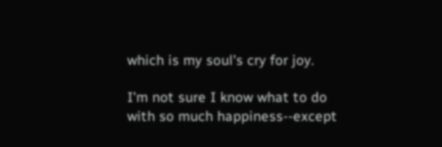which is my soul's cry for joy.

I'm not sure I know what to do with so much happiness--except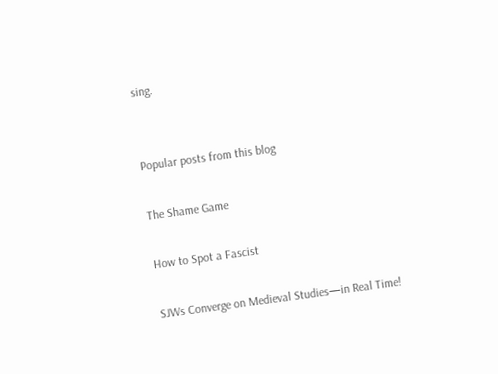sing.


Popular posts from this blog

The Shame Game

How to Spot a Fascist

SJWs Converge on Medieval Studies—in Real Time!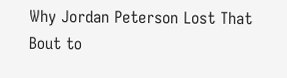Why Jordan Peterson Lost That Bout to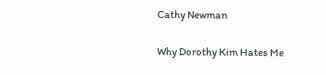Cathy Newman

Why Dorothy Kim Hates Me